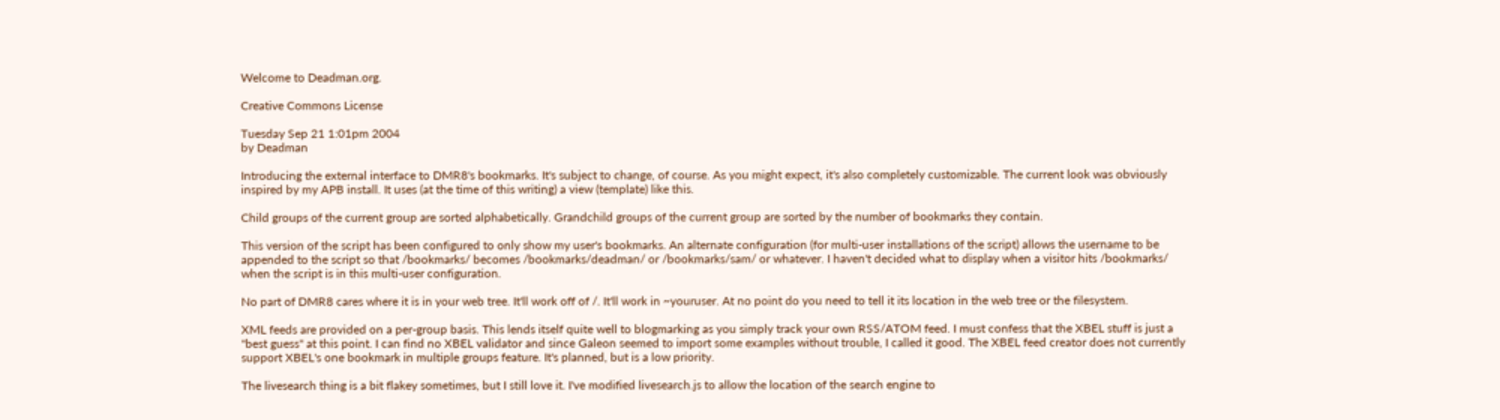Welcome to Deadman.org.

Creative Commons License

Tuesday Sep 21 1:01pm 2004
by Deadman

Introducing the external interface to DMR8's bookmarks. It's subject to change, of course. As you might expect, it's also completely customizable. The current look was obviously inspired by my APB install. It uses (at the time of this writing) a view (template) like this.

Child groups of the current group are sorted alphabetically. Grandchild groups of the current group are sorted by the number of bookmarks they contain.

This version of the script has been configured to only show my user's bookmarks. An alternate configuration (for multi-user installations of the script) allows the username to be appended to the script so that /bookmarks/ becomes /bookmarks/deadman/ or /bookmarks/sam/ or whatever. I haven't decided what to display when a visitor hits /bookmarks/ when the script is in this multi-user configuration.

No part of DMR8 cares where it is in your web tree. It'll work off of /. It'll work in ~youruser. At no point do you need to tell it its location in the web tree or the filesystem.

XML feeds are provided on a per-group basis. This lends itself quite well to blogmarking as you simply track your own RSS/ATOM feed. I must confess that the XBEL stuff is just a "best guess" at this point. I can find no XBEL validator and since Galeon seemed to import some examples without trouble, I called it good. The XBEL feed creator does not currently support XBEL's one bookmark in multiple groups feature. It's planned, but is a low priority.

The livesearch thing is a bit flakey sometimes, but I still love it. I've modified livesearch.js to allow the location of the search engine to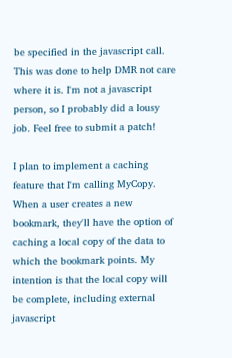be specified in the javascript call. This was done to help DMR not care where it is. I'm not a javascript person, so I probably did a lousy job. Feel free to submit a patch!

I plan to implement a caching feature that I'm calling MyCopy. When a user creates a new bookmark, they'll have the option of caching a local copy of the data to which the bookmark points. My intention is that the local copy will be complete, including external javascript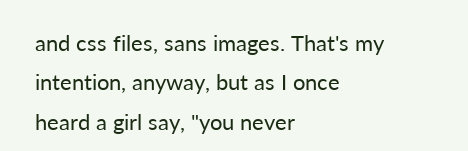and css files, sans images. That's my intention, anyway, but as I once heard a girl say, "you never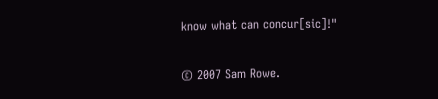know what can concur[sic]!"


© 2007 Sam Rowe.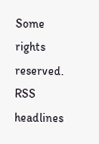Some rights reserved.
RSS headlines